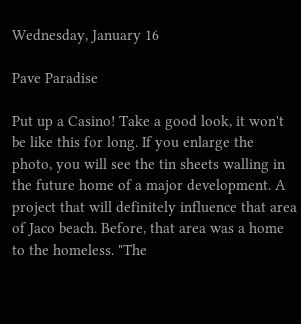Wednesday, January 16

Pave Paradise

Put up a Casino! Take a good look, it won't be like this for long. If you enlarge the photo, you will see the tin sheets walling in the future home of a major development. A project that will definitely influence that area of Jaco beach. Before, that area was a home to the homeless. "The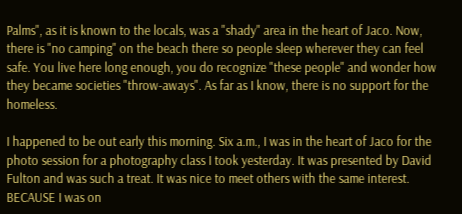Palms", as it is known to the locals, was a "shady" area in the heart of Jaco. Now, there is "no camping" on the beach there so people sleep wherever they can feel safe. You live here long enough, you do recognize "these people" and wonder how they became societies "throw-aways". As far as I know, there is no support for the homeless.

I happened to be out early this morning. Six a.m., I was in the heart of Jaco for the photo session for a photography class I took yesterday. It was presented by David Fulton and was such a treat. It was nice to meet others with the same interest. BECAUSE I was on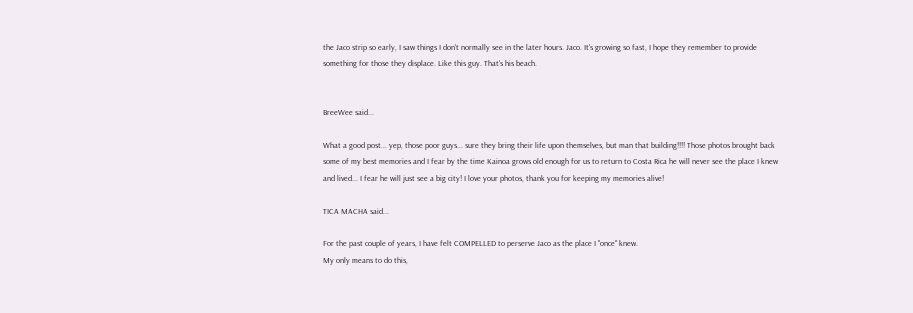the Jaco strip so early, I saw things I don't normally see in the later hours. Jaco. It's growing so fast, I hope they remember to provide something for those they displace. Like this guy. That's his beach.


BreeWee said...

What a good post... yep, those poor guys... sure they bring their life upon themselves, but man that building!!!! Those photos brought back some of my best memories and I fear by the time Kainoa grows old enough for us to return to Costa Rica he will never see the place I knew and lived... I fear he will just see a big city! I love your photos, thank you for keeping my memories alive!

TICA MACHA said...

For the past couple of years, I have felt COMPELLED to perserve Jaco as the place I "once" knew.
My only means to do this,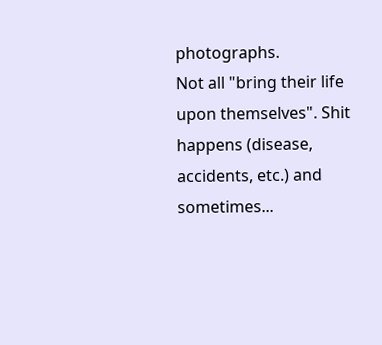photographs.
Not all "bring their life upon themselves". Shit happens (disease, accidents, etc.) and sometimes...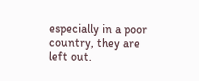especially in a poor country, they are left out.